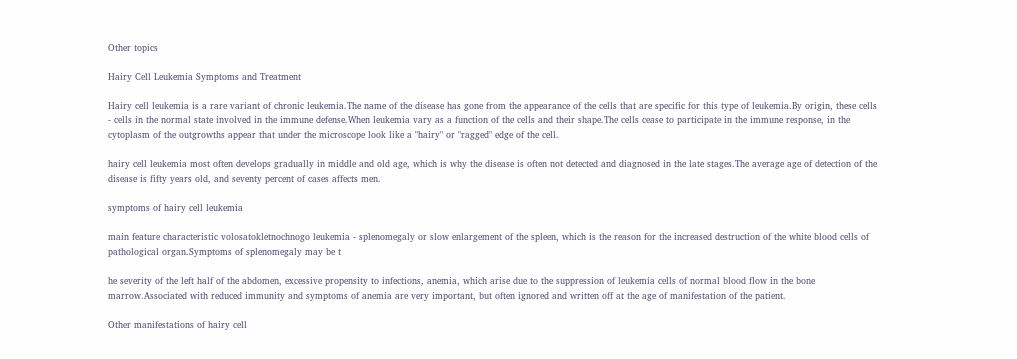Other topics

Hairy Cell Leukemia Symptoms and Treatment

Hairy cell leukemia is a rare variant of chronic leukemia.The name of the disease has gone from the appearance of the cells that are specific for this type of leukemia.By origin, these cells - cells in the normal state involved in the immune defense.When leukemia vary as a function of the cells and their shape.The cells cease to participate in the immune response, in the cytoplasm of the outgrowths appear that under the microscope look like a "hairy" or "ragged" edge of the cell.

hairy cell leukemia most often develops gradually in middle and old age, which is why the disease is often not detected and diagnosed in the late stages.The average age of detection of the disease is fifty years old, and seventy percent of cases affects men.

symptoms of hairy cell leukemia

main feature characteristic volosatokletnochnogo leukemia - splenomegaly or slow enlargement of the spleen, which is the reason for the increased destruction of the white blood cells of pathological organ.Symptoms of splenomegaly may be t

he severity of the left half of the abdomen, excessive propensity to infections, anemia, which arise due to the suppression of leukemia cells of normal blood flow in the bone marrow.Associated with reduced immunity and symptoms of anemia are very important, but often ignored and written off at the age of manifestation of the patient.

Other manifestations of hairy cell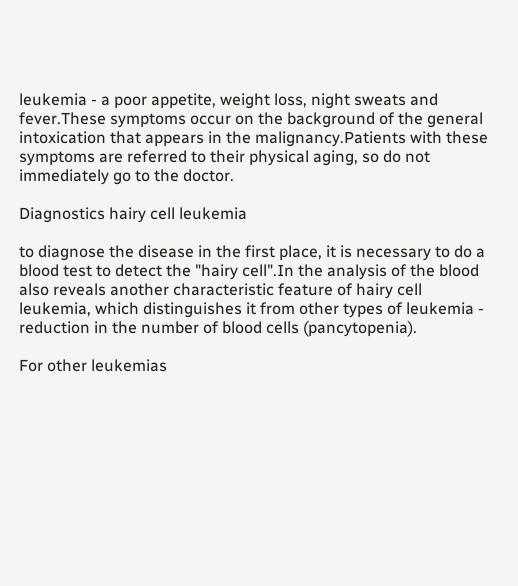leukemia - a poor appetite, weight loss, night sweats and fever.These symptoms occur on the background of the general intoxication that appears in the malignancy.Patients with these symptoms are referred to their physical aging, so do not immediately go to the doctor.

Diagnostics hairy cell leukemia

to diagnose the disease in the first place, it is necessary to do a blood test to detect the "hairy cell".In the analysis of the blood also reveals another characteristic feature of hairy cell leukemia, which distinguishes it from other types of leukemia - reduction in the number of blood cells (pancytopenia).

For other leukemias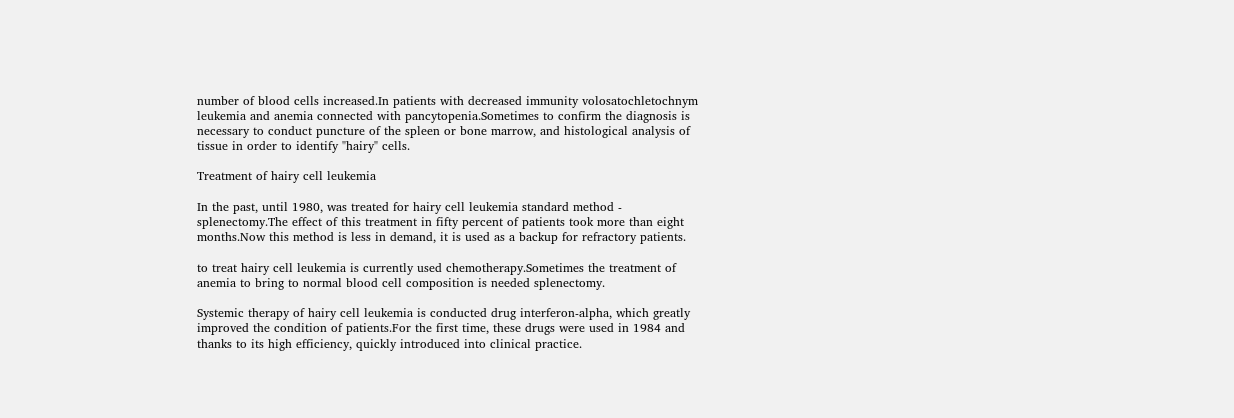number of blood cells increased.In patients with decreased immunity volosatochletochnym leukemia and anemia connected with pancytopenia.Sometimes to confirm the diagnosis is necessary to conduct puncture of the spleen or bone marrow, and histological analysis of tissue in order to identify "hairy" cells.

Treatment of hairy cell leukemia

In the past, until 1980, was treated for hairy cell leukemia standard method - splenectomy.The effect of this treatment in fifty percent of patients took more than eight months.Now this method is less in demand, it is used as a backup for refractory patients.

to treat hairy cell leukemia is currently used chemotherapy.Sometimes the treatment of anemia to bring to normal blood cell composition is needed splenectomy.

Systemic therapy of hairy cell leukemia is conducted drug interferon-alpha, which greatly improved the condition of patients.For the first time, these drugs were used in 1984 and thanks to its high efficiency, quickly introduced into clinical practice.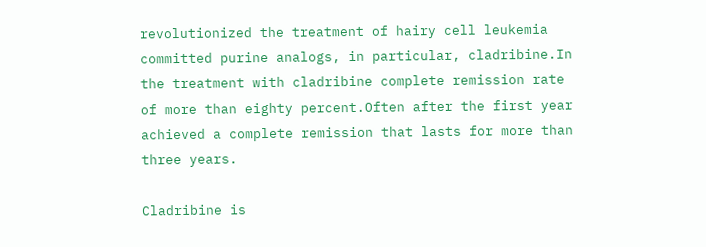revolutionized the treatment of hairy cell leukemia committed purine analogs, in particular, cladribine.In the treatment with cladribine complete remission rate of more than eighty percent.Often after the first year achieved a complete remission that lasts for more than three years.

Cladribine is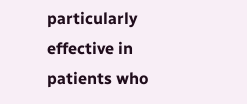particularly effective in patients who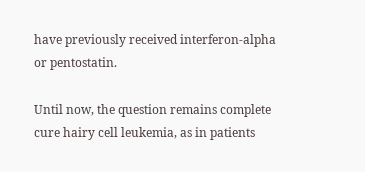have previously received interferon-alpha or pentostatin.

Until now, the question remains complete cure hairy cell leukemia, as in patients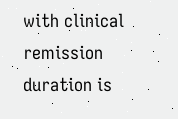with clinical remission duration is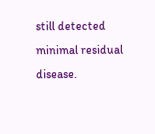still detected minimal residual disease.